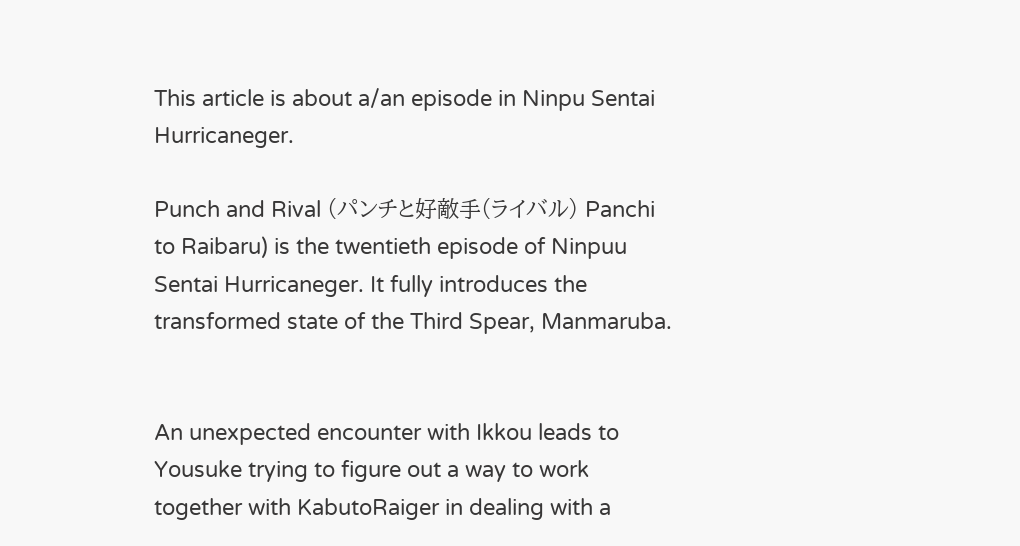This article is about a/an episode in Ninpu Sentai Hurricaneger.

Punch and Rival (パンチと好敵手(ライバル) Panchi to Raibaru) is the twentieth episode of Ninpuu Sentai Hurricaneger. It fully introduces the transformed state of the Third Spear, Manmaruba.


An unexpected encounter with Ikkou leads to Yousuke trying to figure out a way to work together with KabutoRaiger in dealing with a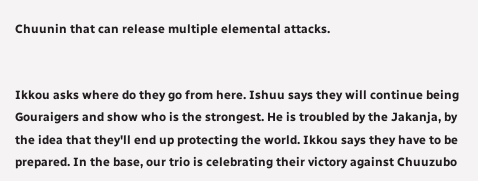Chuunin that can release multiple elemental attacks.


Ikkou asks where do they go from here. Ishuu says they will continue being Gouraigers and show who is the strongest. He is troubled by the Jakanja, by the idea that they'll end up protecting the world. Ikkou says they have to be prepared. In the base, our trio is celebrating their victory against Chuuzubo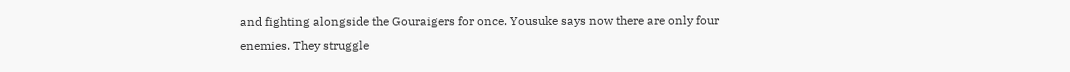and fighting alongside the Gouraigers for once. Yousuke says now there are only four enemies. They struggle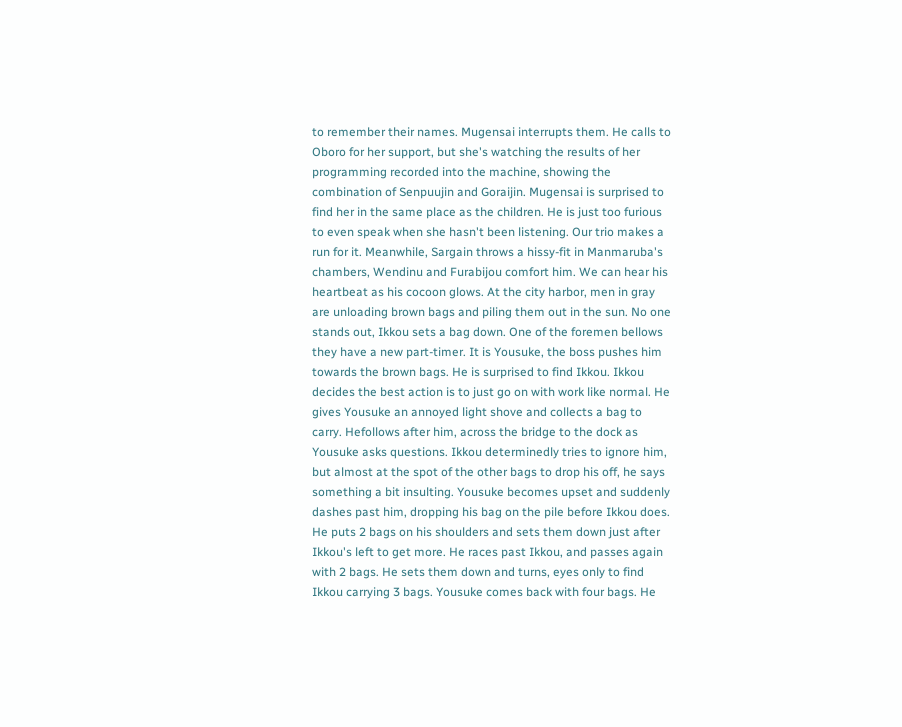to remember their names. Mugensai interrupts them. He calls to Oboro for her support, but she's watching the results of her programming recorded into the machine, showing the combination of Senpuujin and Goraijin. Mugensai is surprised to find her in the same place as the children. He is just too furious to even speak when she hasn't been listening. Our trio makes a run for it. Meanwhile, Sargain throws a hissy-fit in Manmaruba's chambers, Wendinu and Furabijou comfort him. We can hear his heartbeat as his cocoon glows. At the city harbor, men in gray are unloading brown bags and piling them out in the sun. No one stands out, Ikkou sets a bag down. One of the foremen bellows they have a new part-timer. It is Yousuke, the boss pushes him towards the brown bags. He is surprised to find Ikkou. Ikkou decides the best action is to just go on with work like normal. He gives Yousuke an annoyed light shove and collects a bag to carry. Hefollows after him, across the bridge to the dock as Yousuke asks questions. Ikkou determinedly tries to ignore him, but almost at the spot of the other bags to drop his off, he says something a bit insulting. Yousuke becomes upset and suddenly dashes past him, dropping his bag on the pile before Ikkou does. He puts 2 bags on his shoulders and sets them down just after Ikkou's left to get more. He races past Ikkou, and passes again with 2 bags. He sets them down and turns, eyes only to find Ikkou carrying 3 bags. Yousuke comes back with four bags. He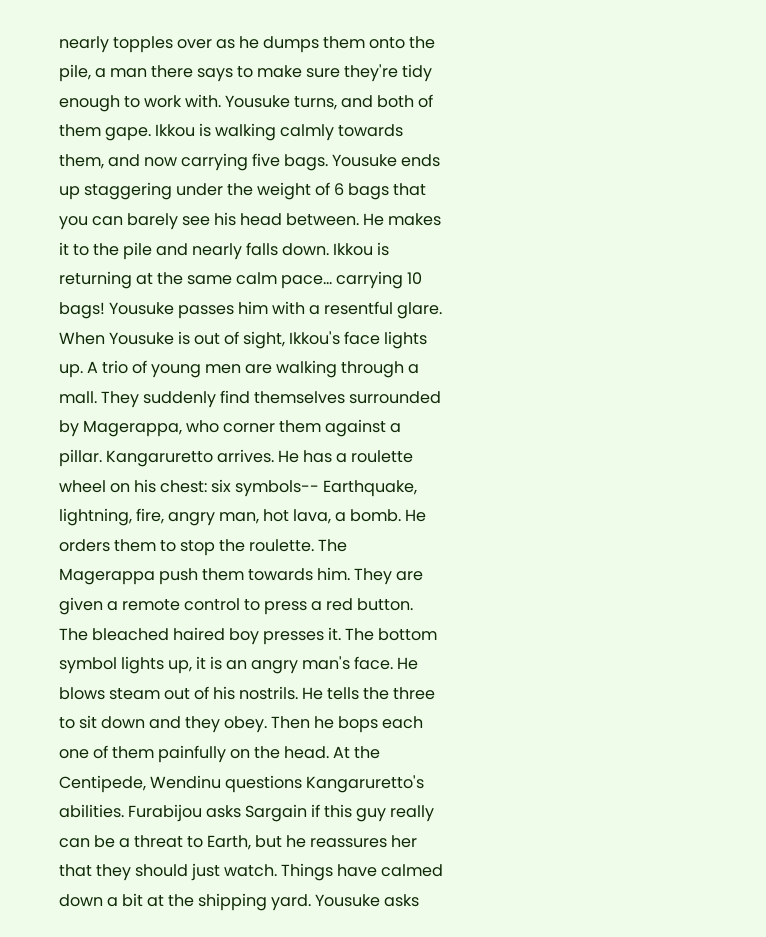nearly topples over as he dumps them onto the pile, a man there says to make sure they're tidy enough to work with. Yousuke turns, and both of them gape. Ikkou is walking calmly towards them, and now carrying five bags. Yousuke ends up staggering under the weight of 6 bags that you can barely see his head between. He makes it to the pile and nearly falls down. Ikkou is returning at the same calm pace... carrying 10 bags! Yousuke passes him with a resentful glare. When Yousuke is out of sight, Ikkou's face lights up. A trio of young men are walking through a mall. They suddenly find themselves surrounded by Magerappa, who corner them against a pillar. Kangaruretto arrives. He has a roulette wheel on his chest: six symbols-- Earthquake, lightning, fire, angry man, hot lava, a bomb. He orders them to stop the roulette. The Magerappa push them towards him. They are given a remote control to press a red button. The bleached haired boy presses it. The bottom symbol lights up, it is an angry man's face. He blows steam out of his nostrils. He tells the three to sit down and they obey. Then he bops each one of them painfully on the head. At the Centipede, Wendinu questions Kangaruretto's abilities. Furabijou asks Sargain if this guy really can be a threat to Earth, but he reassures her that they should just watch. Things have calmed down a bit at the shipping yard. Yousuke asks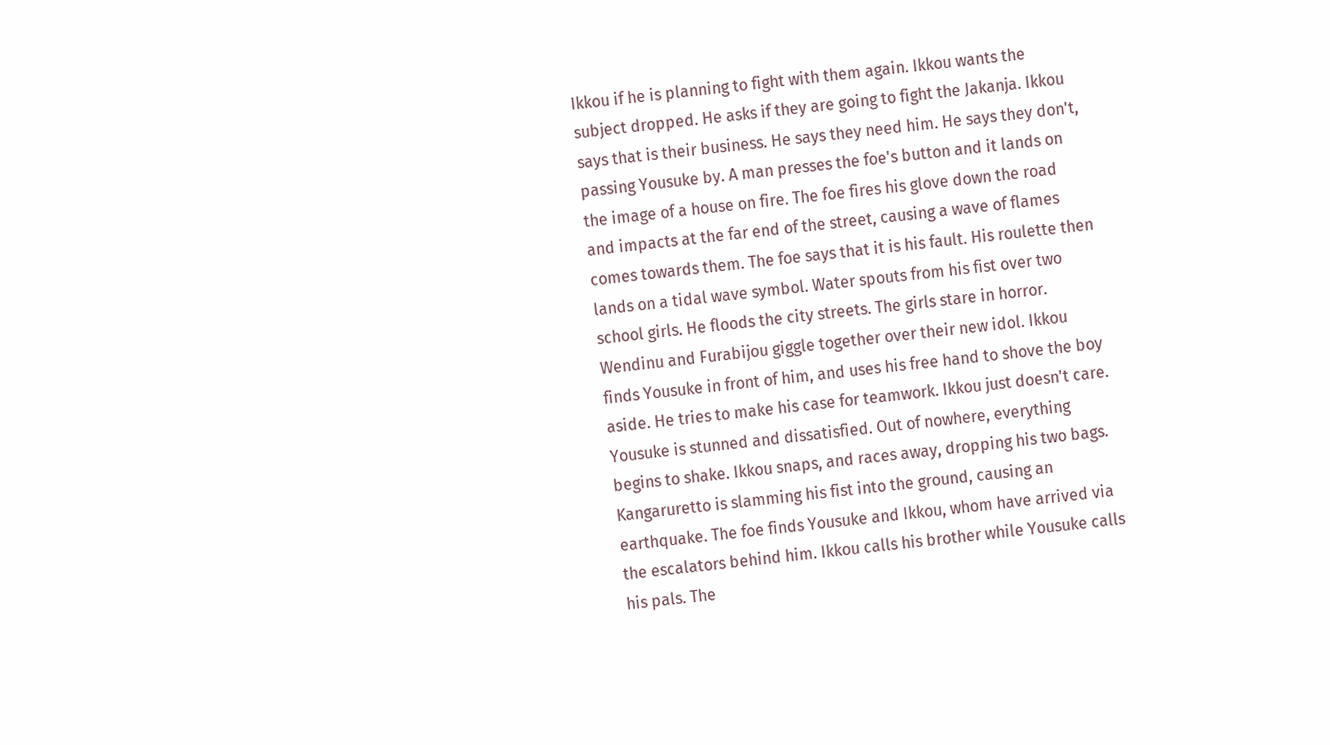Ikkou if he is planning to fight with them again. Ikkou wants the subject dropped. He asks if they are going to fight the Jakanja. Ikkou says that is their business. He says they need him. He says they don't, passing Yousuke by. A man presses the foe's button and it lands on the image of a house on fire. The foe fires his glove down the road and impacts at the far end of the street, causing a wave of flames comes towards them. The foe says that it is his fault. His roulette then lands on a tidal wave symbol. Water spouts from his fist over two school girls. He floods the city streets. The girls stare in horror. Wendinu and Furabijou giggle together over their new idol. Ikkou finds Yousuke in front of him, and uses his free hand to shove the boy aside. He tries to make his case for teamwork. Ikkou just doesn't care. Yousuke is stunned and dissatisfied. Out of nowhere, everything begins to shake. Ikkou snaps, and races away, dropping his two bags. Kangaruretto is slamming his fist into the ground, causing an earthquake. The foe finds Yousuke and Ikkou, whom have arrived via the escalators behind him. Ikkou calls his brother while Yousuke calls his pals. The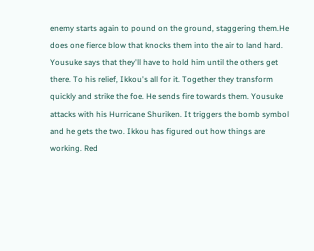enemy starts again to pound on the ground, staggering them.He does one fierce blow that knocks them into the air to land hard. Yousuke says that they'll have to hold him until the others get there. To his relief, Ikkou's all for it. Together they transform quickly and strike the foe. He sends fire towards them. Yousuke attacks with his Hurricane Shuriken. It triggers the bomb symbol and he gets the two. Ikkou has figured out how things are working. Red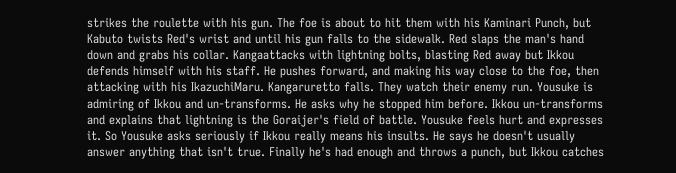strikes the roulette with his gun. The foe is about to hit them with his Kaminari Punch, but Kabuto twists Red's wrist and until his gun falls to the sidewalk. Red slaps the man's hand down and grabs his collar. Kangaattacks with lightning bolts, blasting Red away but Ikkou defends himself with his staff. He pushes forward, and making his way close to the foe, then attacking with his IkazuchiMaru. Kangaruretto falls. They watch their enemy run. Yousuke is admiring of Ikkou and un-transforms. He asks why he stopped him before. Ikkou un-transforms and explains that lightning is the Goraijer's field of battle. Yousuke feels hurt and expresses it. So Yousuke asks seriously if Ikkou really means his insults. He says he doesn't usually answer anything that isn't true. Finally he's had enough and throws a punch, but Ikkou catches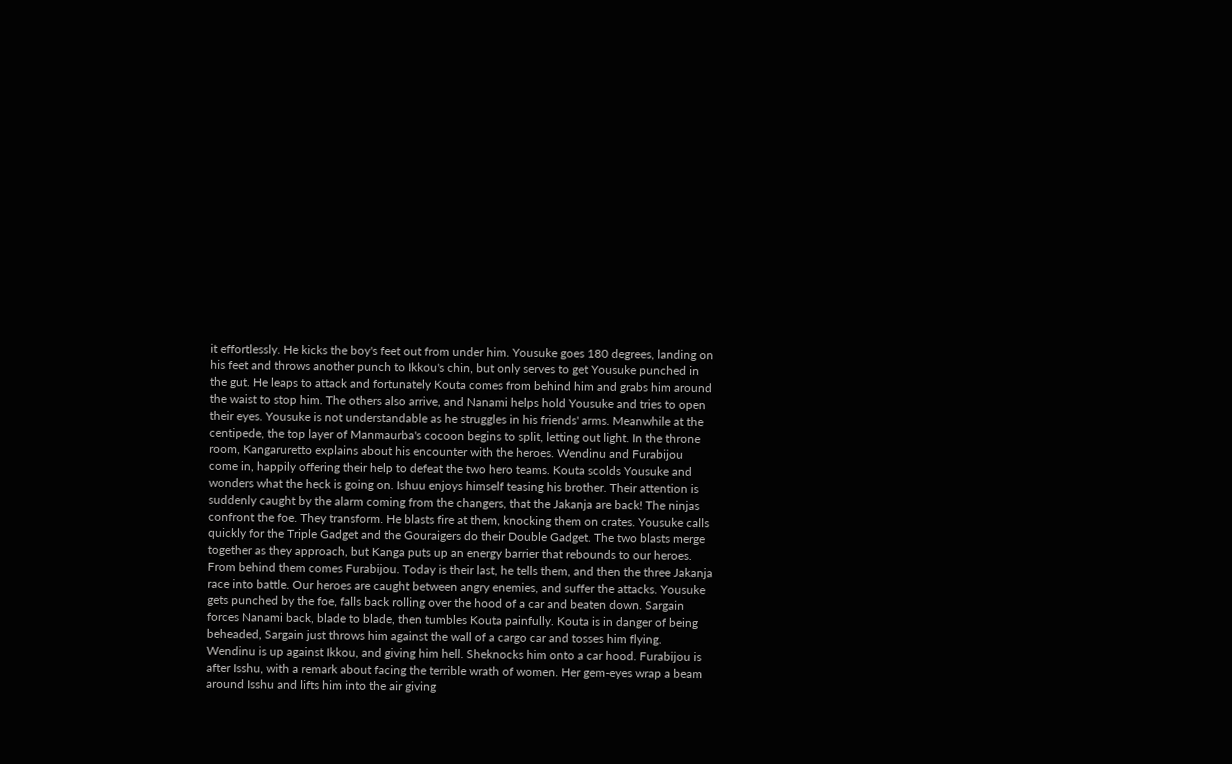it effortlessly. He kicks the boy's feet out from under him. Yousuke goes 180 degrees, landing on his feet and throws another punch to Ikkou's chin, but only serves to get Yousuke punched in the gut. He leaps to attack and fortunately Kouta comes from behind him and grabs him around the waist to stop him. The others also arrive, and Nanami helps hold Yousuke and tries to open their eyes. Yousuke is not understandable as he struggles in his friends' arms. Meanwhile at the centipede, the top layer of Manmaurba's cocoon begins to split, letting out light. In the throne room, Kangaruretto explains about his encounter with the heroes. Wendinu and Furabijou come in, happily offering their help to defeat the two hero teams. Kouta scolds Yousuke and wonders what the heck is going on. Ishuu enjoys himself teasing his brother. Their attention is suddenly caught by the alarm coming from the changers, that the Jakanja are back! The ninjas confront the foe. They transform. He blasts fire at them, knocking them on crates. Yousuke calls quickly for the Triple Gadget and the Gouraigers do their Double Gadget. The two blasts merge together as they approach, but Kanga puts up an energy barrier that rebounds to our heroes. From behind them comes Furabijou. Today is their last, he tells them, and then the three Jakanja race into battle. Our heroes are caught between angry enemies, and suffer the attacks. Yousuke gets punched by the foe, falls back rolling over the hood of a car and beaten down. Sargain forces Nanami back, blade to blade, then tumbles Kouta painfully. Kouta is in danger of being beheaded, Sargain just throws him against the wall of a cargo car and tosses him flying. Wendinu is up against Ikkou, and giving him hell. Sheknocks him onto a car hood. Furabijou is after Isshu, with a remark about facing the terrible wrath of women. Her gem-eyes wrap a beam around Isshu and lifts him into the air giving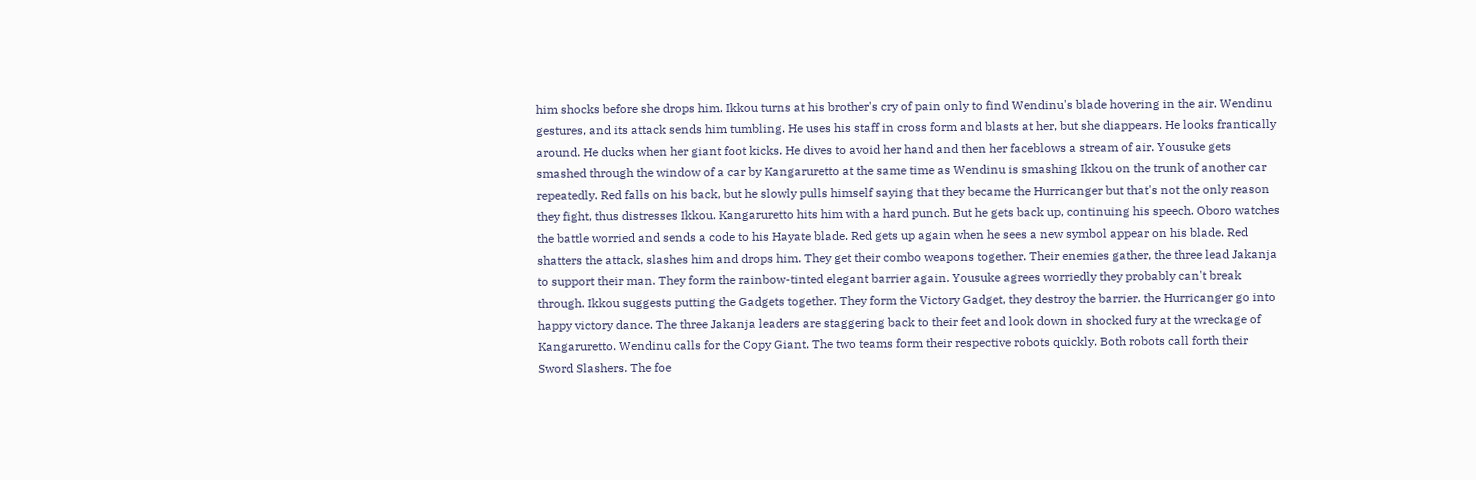him shocks before she drops him. Ikkou turns at his brother's cry of pain only to find Wendinu's blade hovering in the air. Wendinu gestures, and its attack sends him tumbling. He uses his staff in cross form and blasts at her, but she diappears. He looks frantically around. He ducks when her giant foot kicks. He dives to avoid her hand and then her faceblows a stream of air. Yousuke gets smashed through the window of a car by Kangaruretto at the same time as Wendinu is smashing Ikkou on the trunk of another car repeatedly. Red falls on his back, but he slowly pulls himself saying that they became the Hurricanger but that's not the only reason they fight, thus distresses Ikkou. Kangaruretto hits him with a hard punch. But he gets back up, continuing his speech. Oboro watches the battle worried and sends a code to his Hayate blade. Red gets up again when he sees a new symbol appear on his blade. Red shatters the attack, slashes him and drops him. They get their combo weapons together. Their enemies gather, the three lead Jakanja to support their man. They form the rainbow-tinted elegant barrier again. Yousuke agrees worriedly they probably can't break through. Ikkou suggests putting the Gadgets together. They form the Victory Gadget, they destroy the barrier. the Hurricanger go into happy victory dance. The three Jakanja leaders are staggering back to their feet and look down in shocked fury at the wreckage of Kangaruretto. Wendinu calls for the Copy Giant. The two teams form their respective robots quickly. Both robots call forth their Sword Slashers. The foe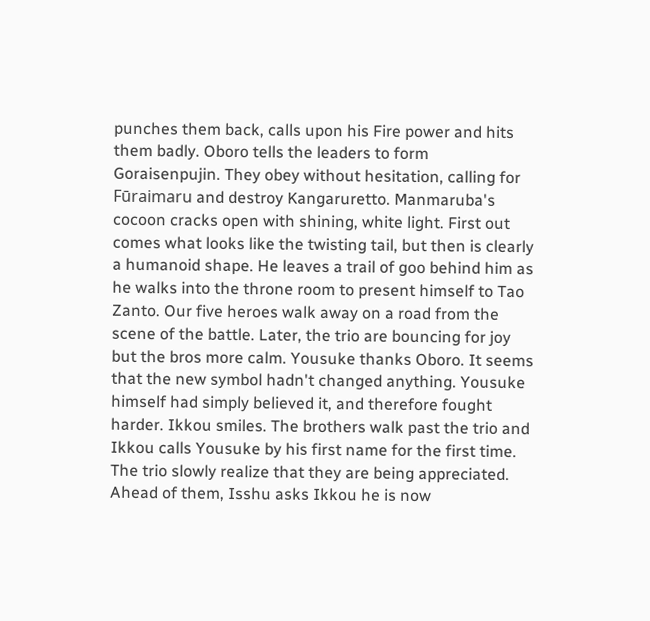punches them back, calls upon his Fire power and hits them badly. Oboro tells the leaders to form Goraisenpujin. They obey without hesitation, calling for Fūraimaru and destroy Kangaruretto. Manmaruba's cocoon cracks open with shining, white light. First out comes what looks like the twisting tail, but then is clearly a humanoid shape. He leaves a trail of goo behind him as he walks into the throne room to present himself to Tao Zanto. Our five heroes walk away on a road from the scene of the battle. Later, the trio are bouncing for joy but the bros more calm. Yousuke thanks Oboro. It seems that the new symbol hadn't changed anything. Yousuke himself had simply believed it, and therefore fought harder. Ikkou smiles. The brothers walk past the trio and Ikkou calls Yousuke by his first name for the first time. The trio slowly realize that they are being appreciated. Ahead of them, Isshu asks Ikkou he is now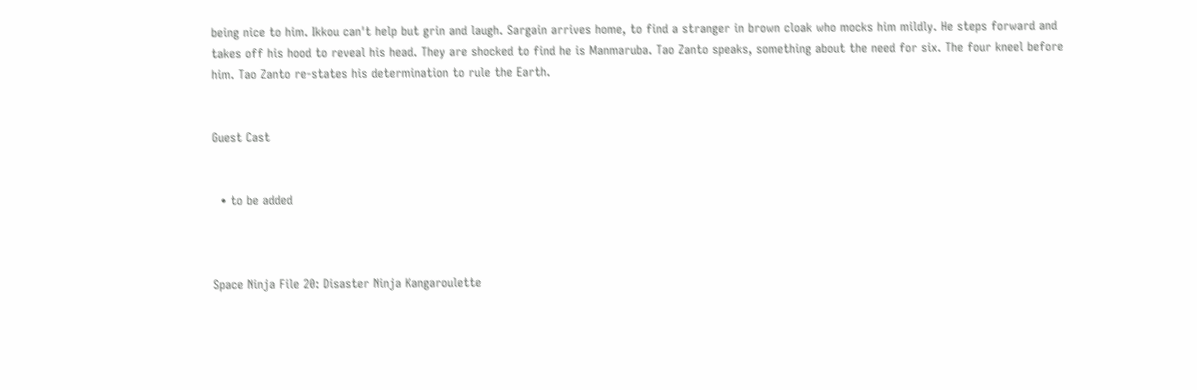being nice to him. Ikkou can't help but grin and laugh. Sargain arrives home, to find a stranger in brown cloak who mocks him mildly. He steps forward and takes off his hood to reveal his head. They are shocked to find he is Manmaruba. Tao Zanto speaks, something about the need for six. The four kneel before him. Tao Zanto re-states his determination to rule the Earth.


Guest Cast


  • to be added



Space Ninja File 20: Disaster Ninja Kangaroulette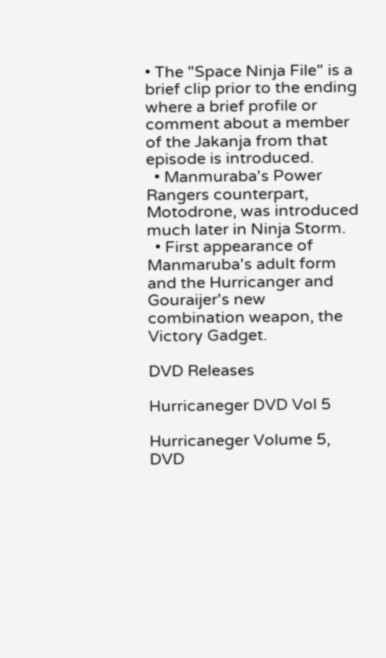• The "Space Ninja File" is a brief clip prior to the ending where a brief profile or comment about a member of the Jakanja from that episode is introduced.
  • Manmuraba's Power Rangers counterpart, Motodrone, was introduced much later in Ninja Storm.
  • First appearance of Manmaruba's adult form and the Hurricanger and Gouraijer's new combination weapon, the Victory Gadget.

DVD Releases

Hurricaneger DVD Vol 5

Hurricaneger Volume 5, DVD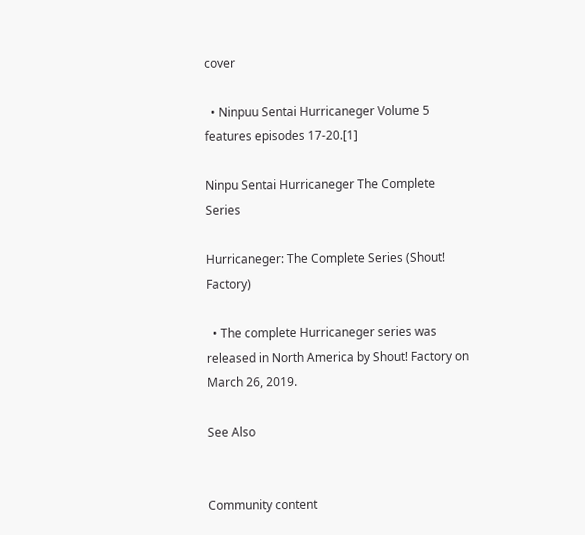cover

  • Ninpuu Sentai Hurricaneger Volume 5 features episodes 17-20.[1]

Ninpu Sentai Hurricaneger The Complete Series

Hurricaneger: The Complete Series (Shout! Factory)

  • The complete Hurricaneger series was released in North America by Shout! Factory on March 26, 2019.

See Also


Community content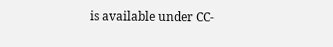is available under CC-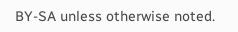BY-SA unless otherwise noted.